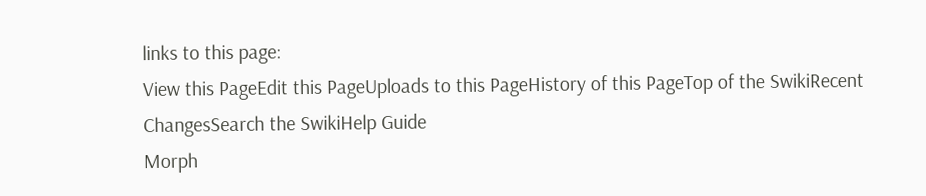links to this page:
View this PageEdit this PageUploads to this PageHistory of this PageTop of the SwikiRecent ChangesSearch the SwikiHelp Guide
Morph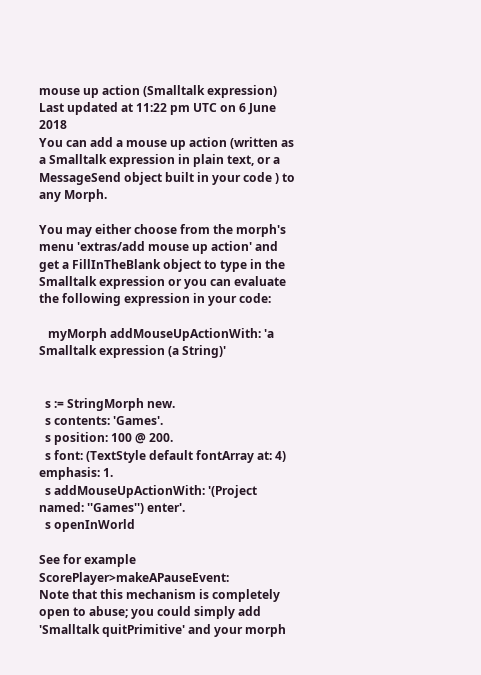mouse up action (Smalltalk expression)
Last updated at 11:22 pm UTC on 6 June 2018
You can add a mouse up action (written as a Smalltalk expression in plain text, or a MessageSend object built in your code ) to any Morph.

You may either choose from the morph's menu 'extras/add mouse up action' and get a FillInTheBlank object to type in the Smalltalk expression or you can evaluate the following expression in your code:

   myMorph addMouseUpActionWith: 'a Smalltalk expression (a String)'


  s := StringMorph new.
  s contents: 'Games'.
  s position: 100 @ 200.
  s font: (TextStyle default fontArray at: 4) emphasis: 1.
  s addMouseUpActionWith: '(Project named: ''Games'') enter'.
  s openInWorld

See for example ScorePlayer>makeAPauseEvent:
Note that this mechanism is completely open to abuse; you could simply add 'Smalltalk quitPrimitive' and your morph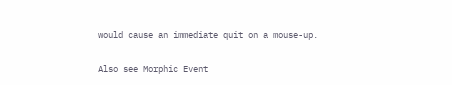would cause an immediate quit on a mouse-up.

Also see Morphic Event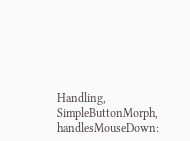Handling, SimpleButtonMorph, handlesMouseDown: